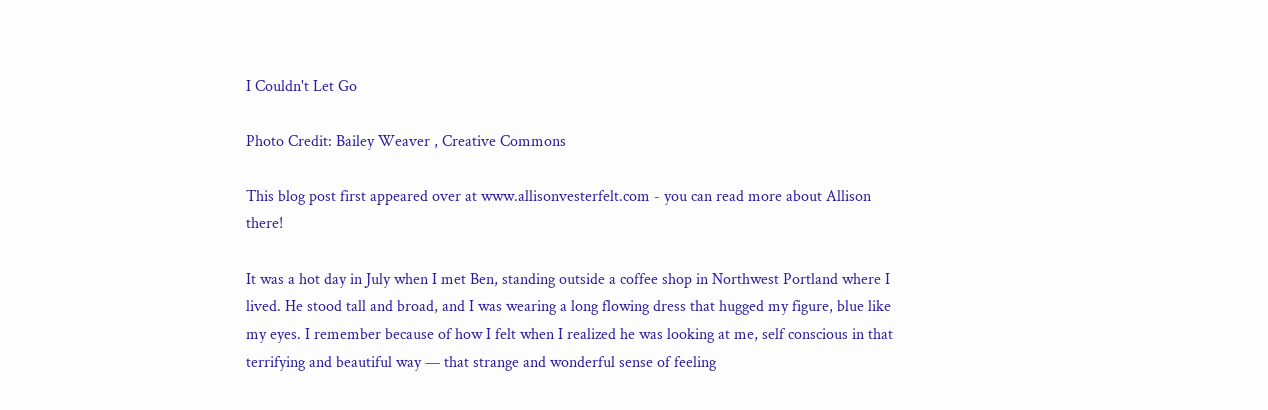I Couldn't Let Go

Photo Credit: Bailey Weaver , Creative Commons

This blog post first appeared over at www.allisonvesterfelt.com - you can read more about Allison there!

It was a hot day in July when I met Ben, standing outside a coffee shop in Northwest Portland where I lived. He stood tall and broad, and I was wearing a long flowing dress that hugged my figure, blue like my eyes. I remember because of how I felt when I realized he was looking at me, self conscious in that terrifying and beautiful way — that strange and wonderful sense of feeling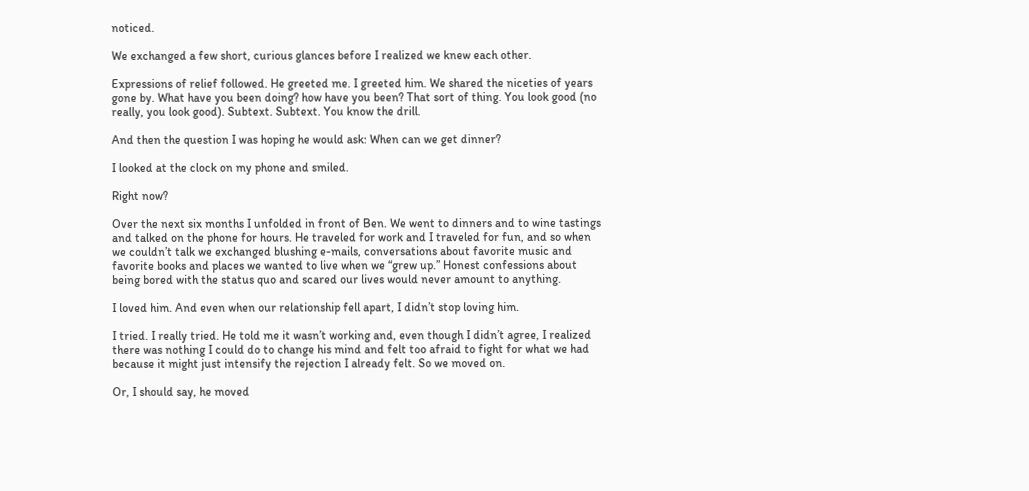noticed.

We exchanged a few short, curious glances before I realized we knew each other.

Expressions of relief followed. He greeted me. I greeted him. We shared the niceties of years gone by. What have you been doing? how have you been? That sort of thing. You look good (no really, you look good). Subtext. Subtext. You know the drill.

And then the question I was hoping he would ask: When can we get dinner?

I looked at the clock on my phone and smiled.

Right now?

Over the next six months I unfolded in front of Ben. We went to dinners and to wine tastings and talked on the phone for hours. He traveled for work and I traveled for fun, and so when we couldn’t talk we exchanged blushing e-mails, conversations about favorite music and favorite books and places we wanted to live when we “grew up.” Honest confessions about being bored with the status quo and scared our lives would never amount to anything.

I loved him. And even when our relationship fell apart, I didn’t stop loving him.

I tried. I really tried. He told me it wasn’t working and, even though I didn’t agree, I realized there was nothing I could do to change his mind and felt too afraid to fight for what we had because it might just intensify the rejection I already felt. So we moved on.

Or, I should say, he moved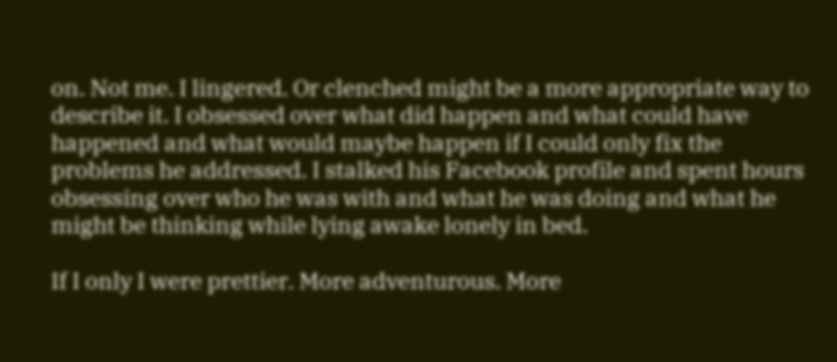on. Not me. I lingered. Or clenched might be a more appropriate way to describe it. I obsessed over what did happen and what could have happened and what would maybe happen if I could only fix the problems he addressed. I stalked his Facebook profile and spent hours obsessing over who he was with and what he was doing and what he might be thinking while lying awake lonely in bed.

If I only I were prettier. More adventurous. More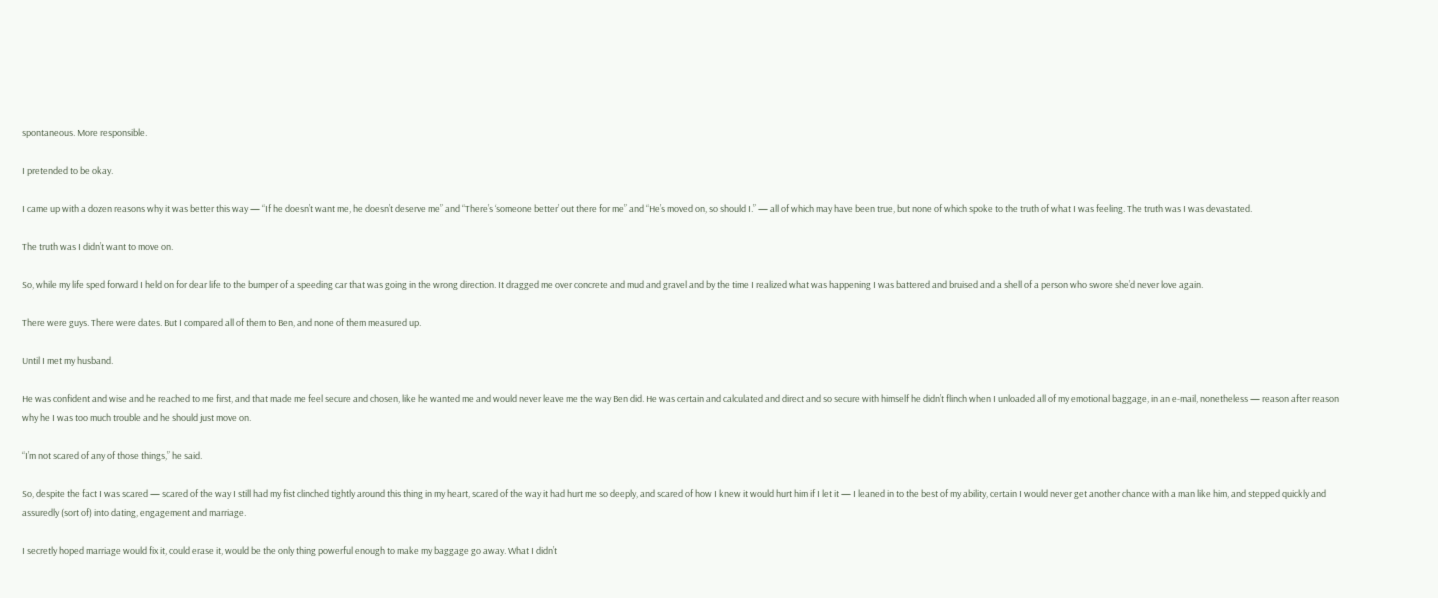spontaneous. More responsible.

I pretended to be okay.

I came up with a dozen reasons why it was better this way — “If he doesn’t want me, he doesn’t deserve me” and “There’s ‘someone better’ out there for me” and “He’s moved on, so should I.” — all of which may have been true, but none of which spoke to the truth of what I was feeling. The truth was I was devastated.

The truth was I didn’t want to move on.

So, while my life sped forward I held on for dear life to the bumper of a speeding car that was going in the wrong direction. It dragged me over concrete and mud and gravel and by the time I realized what was happening I was battered and bruised and a shell of a person who swore she’d never love again.

There were guys. There were dates. But I compared all of them to Ben, and none of them measured up.

Until I met my husband.

He was confident and wise and he reached to me first, and that made me feel secure and chosen, like he wanted me and would never leave me the way Ben did. He was certain and calculated and direct and so secure with himself he didn’t flinch when I unloaded all of my emotional baggage, in an e-mail, nonetheless — reason after reason why he I was too much trouble and he should just move on.

“I’m not scared of any of those things,” he said.

So, despite the fact I was scared — scared of the way I still had my fist clinched tightly around this thing in my heart, scared of the way it had hurt me so deeply, and scared of how I knew it would hurt him if I let it — I leaned in to the best of my ability, certain I would never get another chance with a man like him, and stepped quickly and assuredly (sort of) into dating, engagement and marriage.

I secretly hoped marriage would fix it, could erase it, would be the only thing powerful enough to make my baggage go away. What I didn’t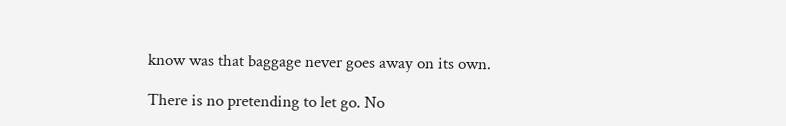know was that baggage never goes away on its own.

There is no pretending to let go. No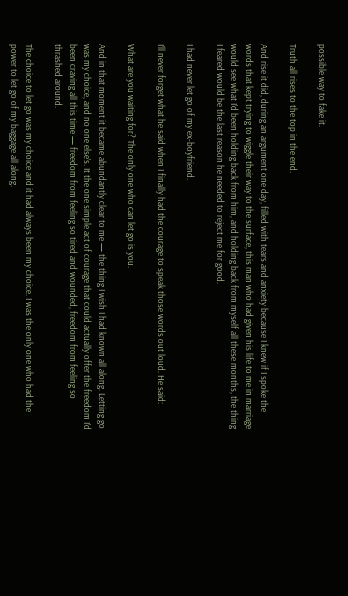possible way to fake it.

Truth all rises to the top in the end.

And rise it did, during an argument one day, filled with tears and anxiety because I knew if I spoke the words that kept trying to wiggle their way to the surface, this man who had given his life to me in marriage would see what I’d been holding back from him, and holding back from myself all these months, the thing I feared would be the last reason he needed to reject me for good.

I had never let go of my ex-boyfriend.

I’ll never forget what he said when I finally had the courage to speak those words out loud. He said:

What are you waiting for? The only one who can let go is you.

And in that moment it became abundantly clear to me — the thing I wish I had known all along. Letting go was my choice, and no one else’s. It the one simple act of courage that could actually offer the freedom I’d been craving all this time — freedom from feeling so tired and wounded, freedom from feeling so thrashed around.

The choice to let go was my choice and it had always been my choice. I was the only one who had the power to let go of my baggage all along.